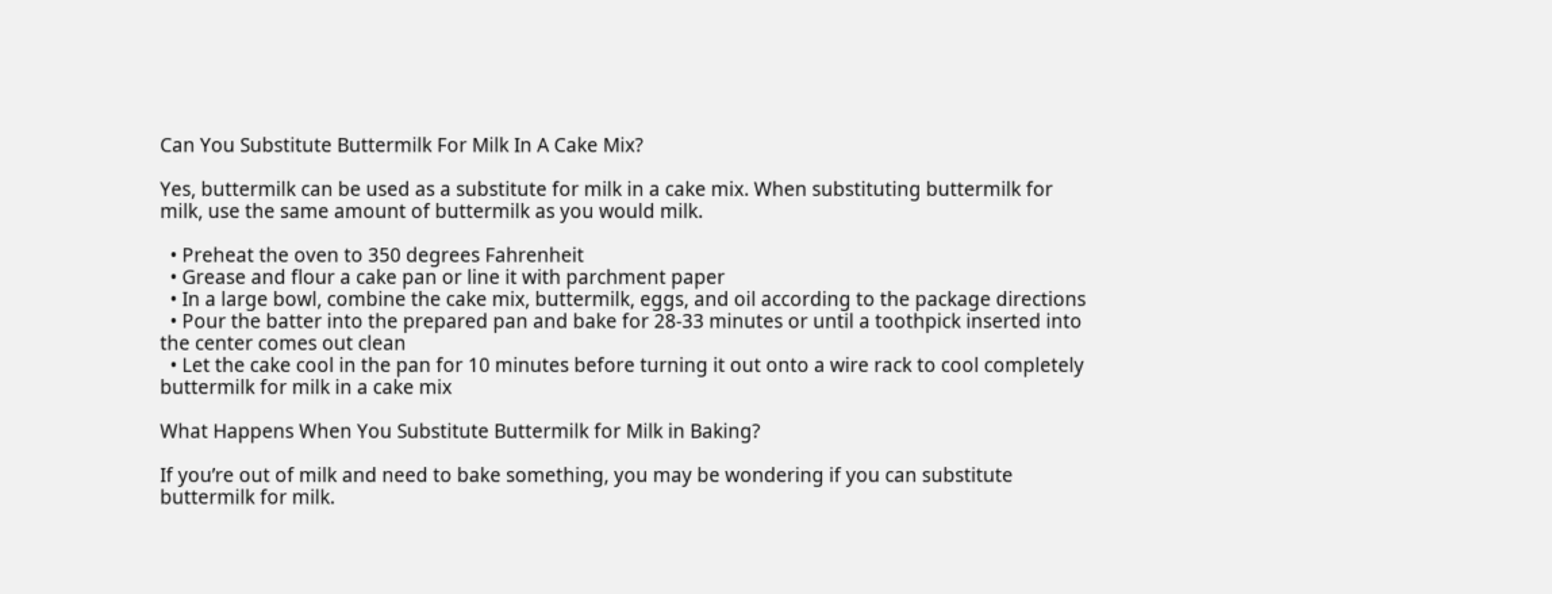Can You Substitute Buttermilk For Milk In A Cake Mix?

Yes, buttermilk can be used as a substitute for milk in a cake mix. When substituting buttermilk for milk, use the same amount of buttermilk as you would milk.

  • Preheat the oven to 350 degrees Fahrenheit
  • Grease and flour a cake pan or line it with parchment paper
  • In a large bowl, combine the cake mix, buttermilk, eggs, and oil according to the package directions
  • Pour the batter into the prepared pan and bake for 28-33 minutes or until a toothpick inserted into the center comes out clean
  • Let the cake cool in the pan for 10 minutes before turning it out onto a wire rack to cool completely
buttermilk for milk in a cake mix

What Happens When You Substitute Buttermilk for Milk in Baking?

If you’re out of milk and need to bake something, you may be wondering if you can substitute buttermilk for milk.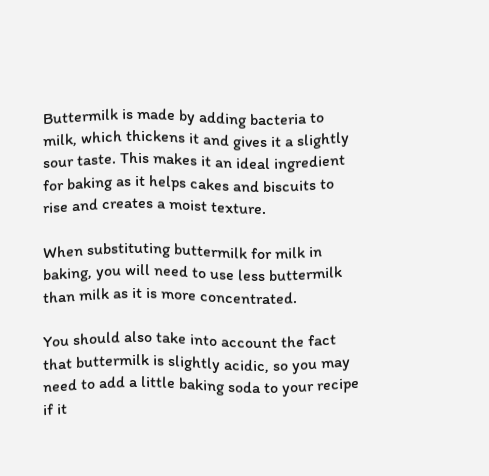Buttermilk is made by adding bacteria to milk, which thickens it and gives it a slightly sour taste. This makes it an ideal ingredient for baking as it helps cakes and biscuits to rise and creates a moist texture.

When substituting buttermilk for milk in baking, you will need to use less buttermilk than milk as it is more concentrated.

You should also take into account the fact that buttermilk is slightly acidic, so you may need to add a little baking soda to your recipe if it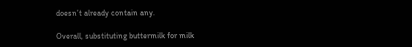doesn’t already contain any.

Overall, substituting buttermilk for milk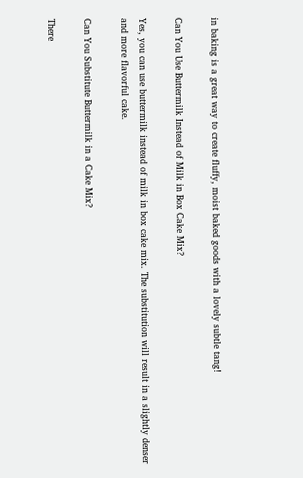in baking is a great way to create fluffy, moist baked goods with a lovely subtle tang!

Can You Use Buttermilk Instead of Milk in Box Cake Mix?

Yes, you can use buttermilk instead of milk in box cake mix. The substitution will result in a slightly denser and more flavorful cake.

Can You Substitute Buttermilk in a Cake Mix?

There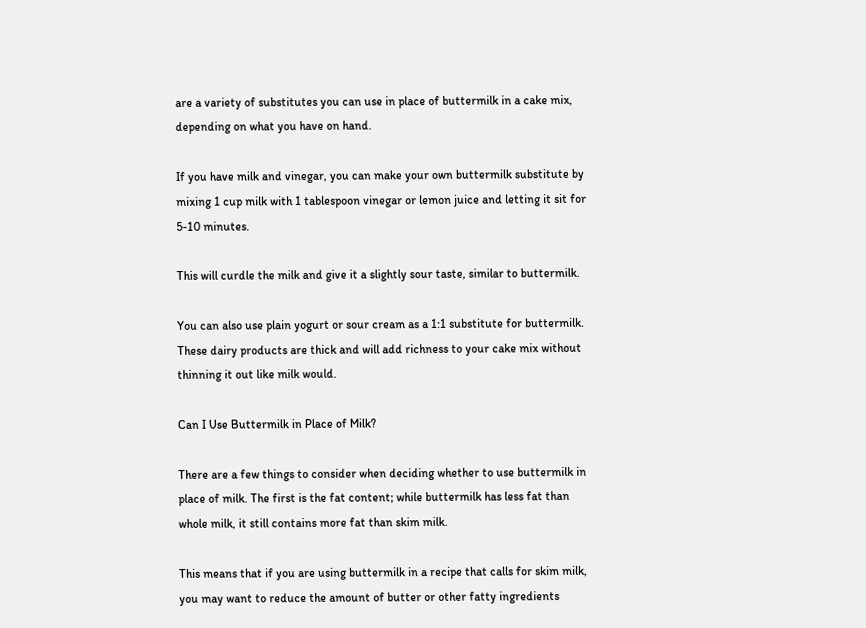are a variety of substitutes you can use in place of buttermilk in a cake mix, depending on what you have on hand.

If you have milk and vinegar, you can make your own buttermilk substitute by mixing 1 cup milk with 1 tablespoon vinegar or lemon juice and letting it sit for 5-10 minutes.

This will curdle the milk and give it a slightly sour taste, similar to buttermilk.

You can also use plain yogurt or sour cream as a 1:1 substitute for buttermilk. These dairy products are thick and will add richness to your cake mix without thinning it out like milk would.

Can I Use Buttermilk in Place of Milk?

There are a few things to consider when deciding whether to use buttermilk in place of milk. The first is the fat content; while buttermilk has less fat than whole milk, it still contains more fat than skim milk.

This means that if you are using buttermilk in a recipe that calls for skim milk, you may want to reduce the amount of butter or other fatty ingredients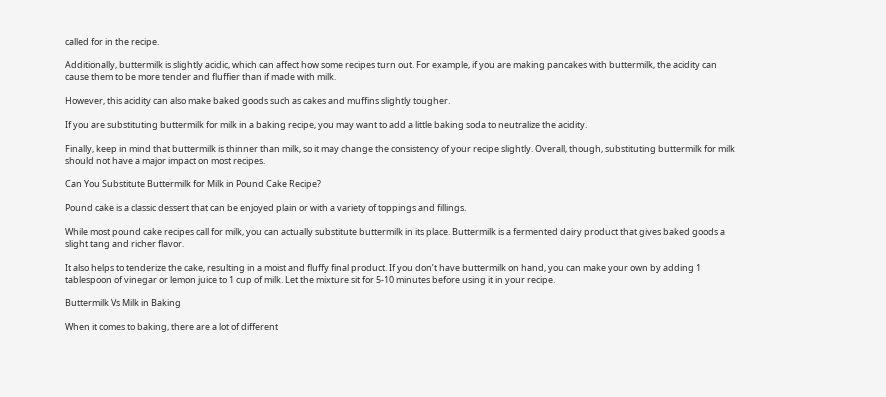called for in the recipe.

Additionally, buttermilk is slightly acidic, which can affect how some recipes turn out. For example, if you are making pancakes with buttermilk, the acidity can cause them to be more tender and fluffier than if made with milk.

However, this acidity can also make baked goods such as cakes and muffins slightly tougher.

If you are substituting buttermilk for milk in a baking recipe, you may want to add a little baking soda to neutralize the acidity.

Finally, keep in mind that buttermilk is thinner than milk, so it may change the consistency of your recipe slightly. Overall, though, substituting buttermilk for milk should not have a major impact on most recipes.

Can You Substitute Buttermilk for Milk in Pound Cake Recipe?

Pound cake is a classic dessert that can be enjoyed plain or with a variety of toppings and fillings.

While most pound cake recipes call for milk, you can actually substitute buttermilk in its place. Buttermilk is a fermented dairy product that gives baked goods a slight tang and richer flavor.

It also helps to tenderize the cake, resulting in a moist and fluffy final product. If you don’t have buttermilk on hand, you can make your own by adding 1 tablespoon of vinegar or lemon juice to 1 cup of milk. Let the mixture sit for 5-10 minutes before using it in your recipe.

Buttermilk Vs Milk in Baking

When it comes to baking, there are a lot of different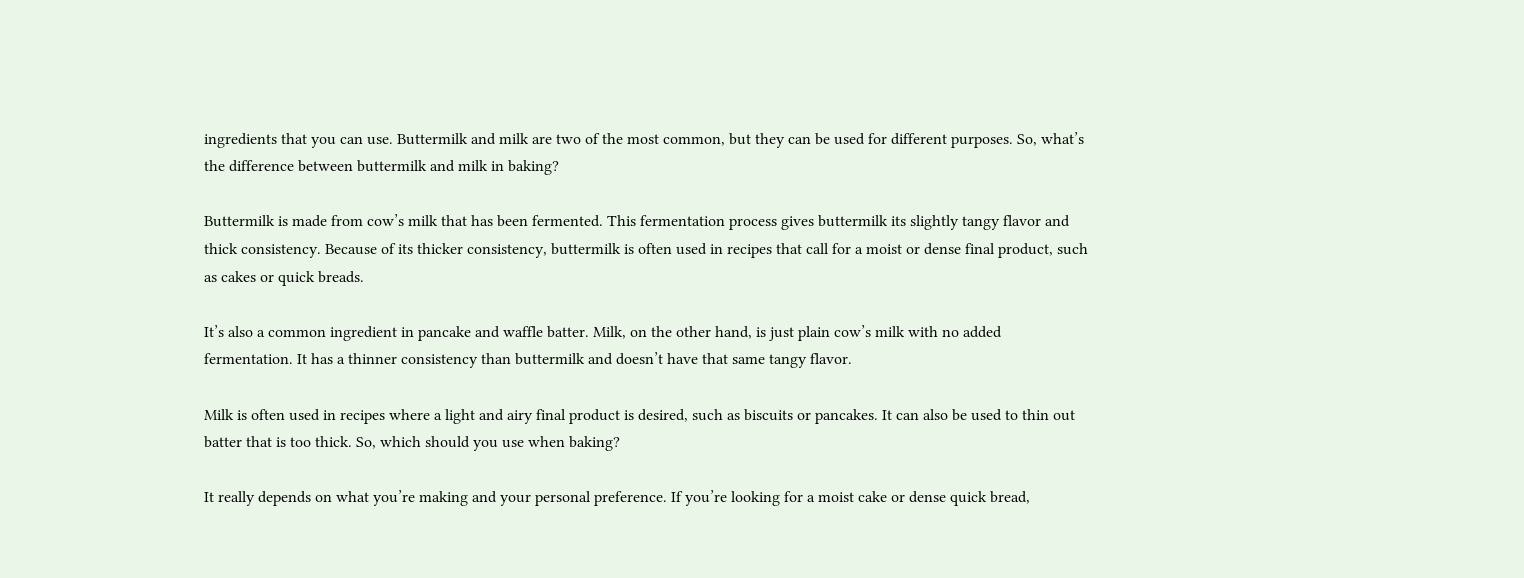ingredients that you can use. Buttermilk and milk are two of the most common, but they can be used for different purposes. So, what’s the difference between buttermilk and milk in baking?

Buttermilk is made from cow’s milk that has been fermented. This fermentation process gives buttermilk its slightly tangy flavor and thick consistency. Because of its thicker consistency, buttermilk is often used in recipes that call for a moist or dense final product, such as cakes or quick breads.

It’s also a common ingredient in pancake and waffle batter. Milk, on the other hand, is just plain cow’s milk with no added fermentation. It has a thinner consistency than buttermilk and doesn’t have that same tangy flavor.

Milk is often used in recipes where a light and airy final product is desired, such as biscuits or pancakes. It can also be used to thin out batter that is too thick. So, which should you use when baking?

It really depends on what you’re making and your personal preference. If you’re looking for a moist cake or dense quick bread,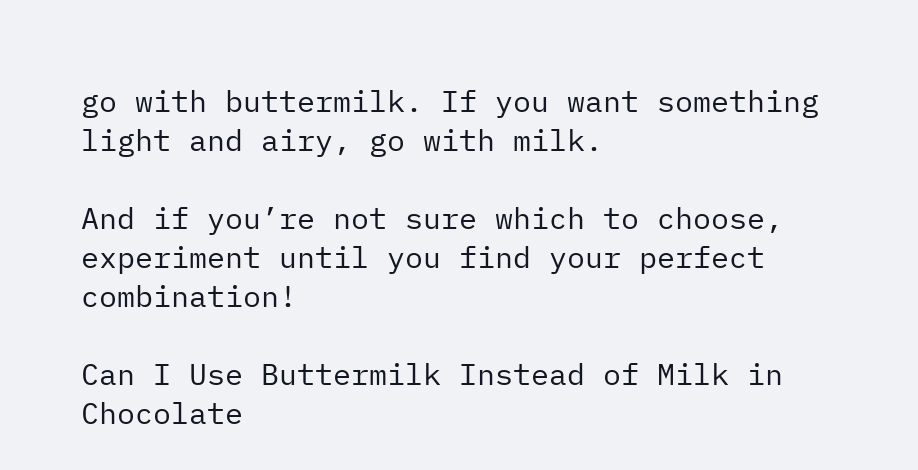go with buttermilk. If you want something light and airy, go with milk.

And if you’re not sure which to choose, experiment until you find your perfect combination!

Can I Use Buttermilk Instead of Milk in Chocolate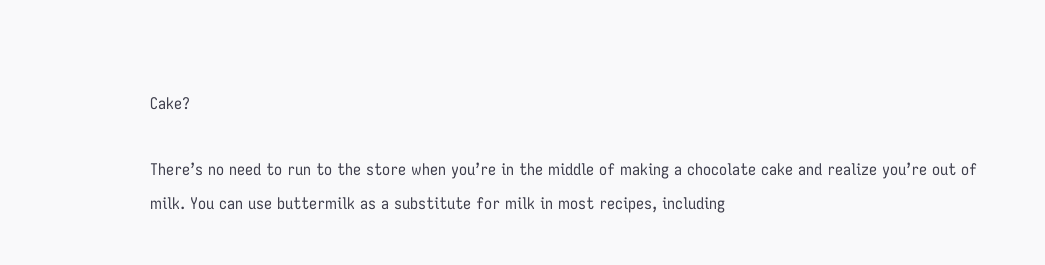Cake?

There’s no need to run to the store when you’re in the middle of making a chocolate cake and realize you’re out of milk. You can use buttermilk as a substitute for milk in most recipes, including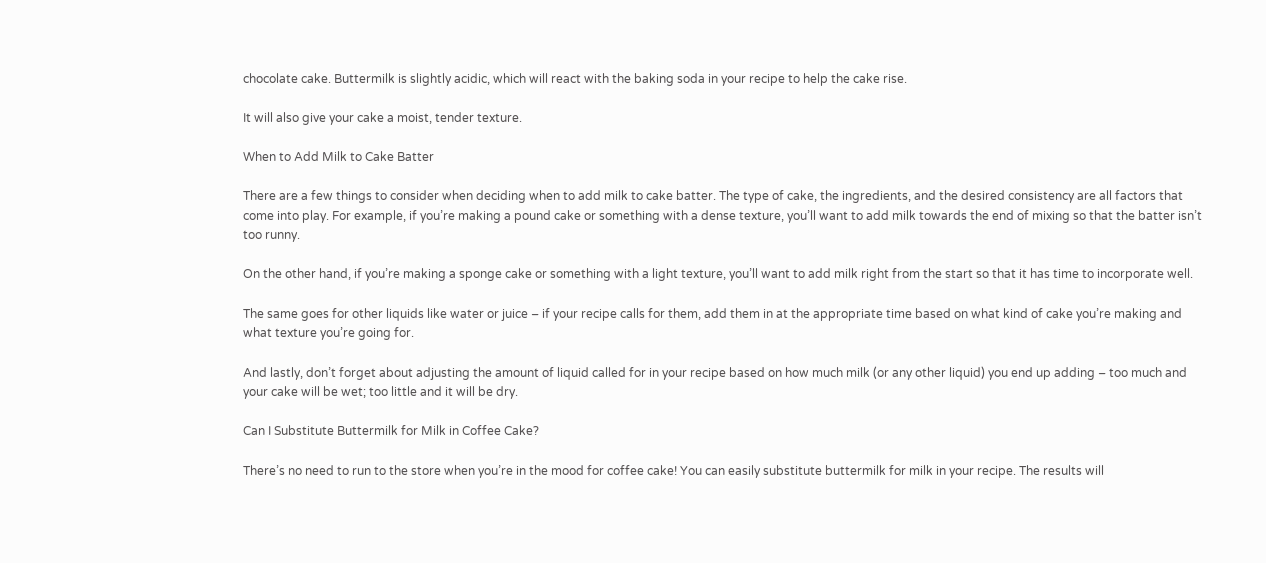chocolate cake. Buttermilk is slightly acidic, which will react with the baking soda in your recipe to help the cake rise.

It will also give your cake a moist, tender texture.

When to Add Milk to Cake Batter

There are a few things to consider when deciding when to add milk to cake batter. The type of cake, the ingredients, and the desired consistency are all factors that come into play. For example, if you’re making a pound cake or something with a dense texture, you’ll want to add milk towards the end of mixing so that the batter isn’t too runny.

On the other hand, if you’re making a sponge cake or something with a light texture, you’ll want to add milk right from the start so that it has time to incorporate well.

The same goes for other liquids like water or juice – if your recipe calls for them, add them in at the appropriate time based on what kind of cake you’re making and what texture you’re going for.

And lastly, don’t forget about adjusting the amount of liquid called for in your recipe based on how much milk (or any other liquid) you end up adding – too much and your cake will be wet; too little and it will be dry.

Can I Substitute Buttermilk for Milk in Coffee Cake?

There’s no need to run to the store when you’re in the mood for coffee cake! You can easily substitute buttermilk for milk in your recipe. The results will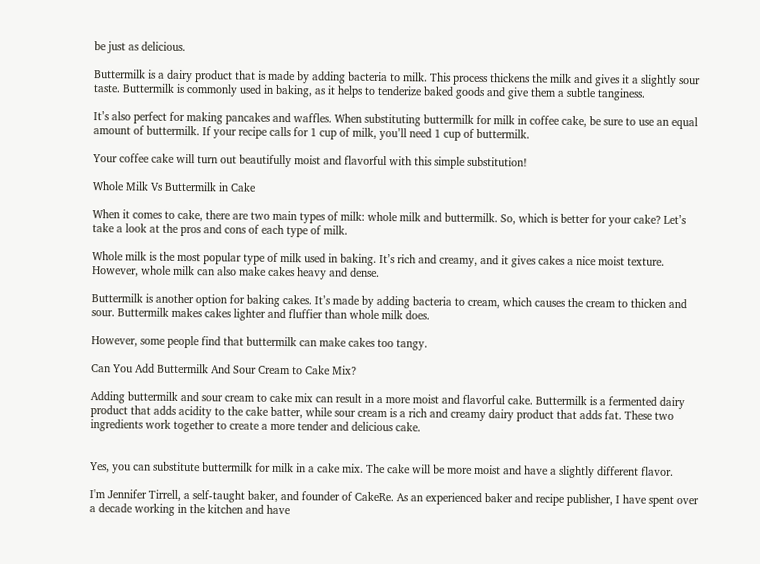be just as delicious.

Buttermilk is a dairy product that is made by adding bacteria to milk. This process thickens the milk and gives it a slightly sour taste. Buttermilk is commonly used in baking, as it helps to tenderize baked goods and give them a subtle tanginess.

It’s also perfect for making pancakes and waffles. When substituting buttermilk for milk in coffee cake, be sure to use an equal amount of buttermilk. If your recipe calls for 1 cup of milk, you’ll need 1 cup of buttermilk.

Your coffee cake will turn out beautifully moist and flavorful with this simple substitution!

Whole Milk Vs Buttermilk in Cake

When it comes to cake, there are two main types of milk: whole milk and buttermilk. So, which is better for your cake? Let’s take a look at the pros and cons of each type of milk.

Whole milk is the most popular type of milk used in baking. It’s rich and creamy, and it gives cakes a nice moist texture. However, whole milk can also make cakes heavy and dense.

Buttermilk is another option for baking cakes. It’s made by adding bacteria to cream, which causes the cream to thicken and sour. Buttermilk makes cakes lighter and fluffier than whole milk does.

However, some people find that buttermilk can make cakes too tangy.

Can You Add Buttermilk And Sour Cream to Cake Mix?

Adding buttermilk and sour cream to cake mix can result in a more moist and flavorful cake. Buttermilk is a fermented dairy product that adds acidity to the cake batter, while sour cream is a rich and creamy dairy product that adds fat. These two ingredients work together to create a more tender and delicious cake.


Yes, you can substitute buttermilk for milk in a cake mix. The cake will be more moist and have a slightly different flavor.

I'm Jennifer Tirrell, a self-taught baker, and founder of CakeRe. As an experienced baker and recipe publisher, I have spent over a decade working in the kitchen and have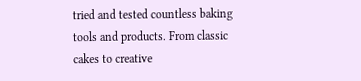tried and tested countless baking tools and products. From classic cakes to creative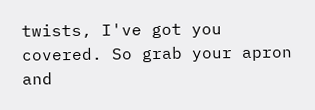twists, I've got you covered. So grab your apron and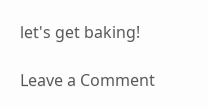let's get baking!

Leave a Comment